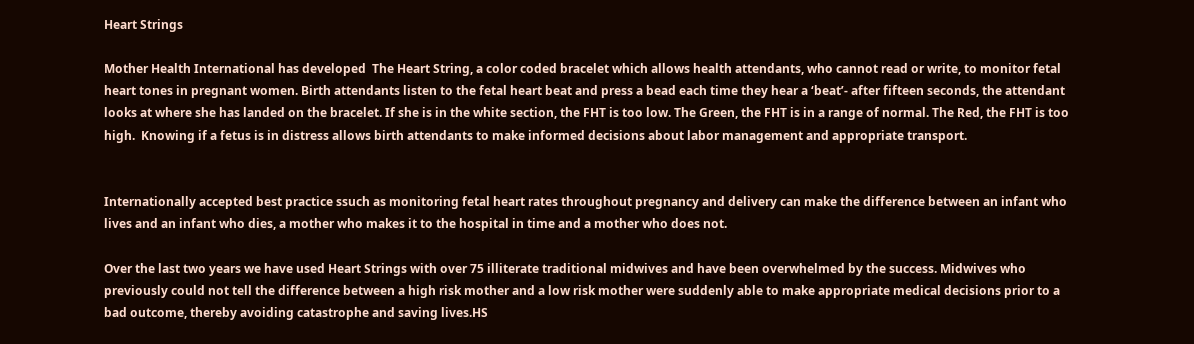Heart Strings

Mother Health International has developed  The Heart String, a color coded bracelet which allows health attendants, who cannot read or write, to monitor fetal heart tones in pregnant women. Birth attendants listen to the fetal heart beat and press a bead each time they hear a ‘beat’- after fifteen seconds, the attendant looks at where she has landed on the bracelet. If she is in the white section, the FHT is too low. The Green, the FHT is in a range of normal. The Red, the FHT is too high.  Knowing if a fetus is in distress allows birth attendants to make informed decisions about labor management and appropriate transport.


Internationally accepted best practice ssuch as monitoring fetal heart rates throughout pregnancy and delivery can make the difference between an infant who lives and an infant who dies, a mother who makes it to the hospital in time and a mother who does not.

Over the last two years we have used Heart Strings with over 75 illiterate traditional midwives and have been overwhelmed by the success. Midwives who previously could not tell the difference between a high risk mother and a low risk mother were suddenly able to make appropriate medical decisions prior to a bad outcome, thereby avoiding catastrophe and saving lives.HS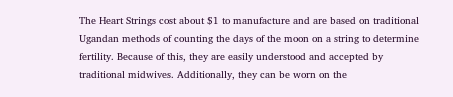The Heart Strings cost about $1 to manufacture and are based on traditional Ugandan methods of counting the days of the moon on a string to determine fertility. Because of this, they are easily understood and accepted by traditional midwives. Additionally, they can be worn on the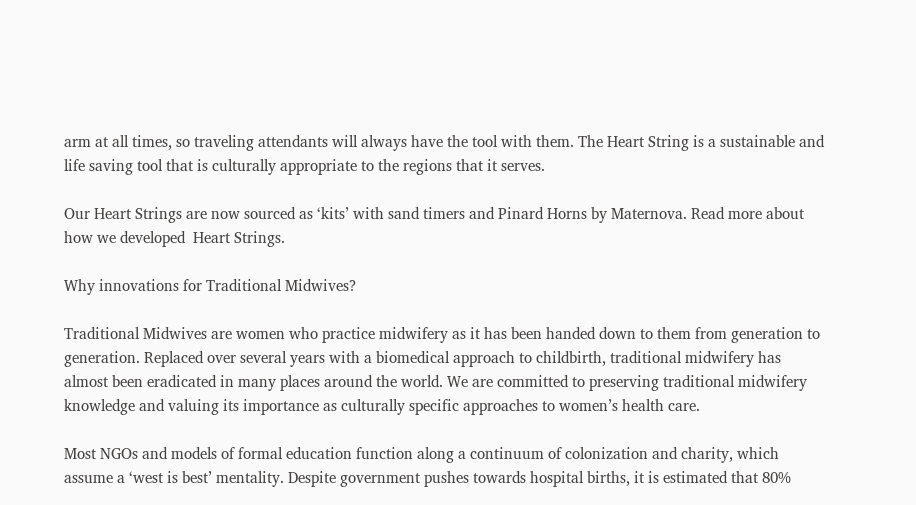arm at all times, so traveling attendants will always have the tool with them. The Heart String is a sustainable and life saving tool that is culturally appropriate to the regions that it serves.

Our Heart Strings are now sourced as ‘kits’ with sand timers and Pinard Horns by Maternova. Read more about how we developed  Heart Strings.

Why innovations for Traditional Midwives?

Traditional Midwives are women who practice midwifery as it has been handed down to them from generation to generation. Replaced over several years with a biomedical approach to childbirth, traditional midwifery has almost been eradicated in many places around the world. We are committed to preserving traditional midwifery knowledge and valuing its importance as culturally specific approaches to women’s health care.

Most NGOs and models of formal education function along a continuum of colonization and charity, which assume a ‘west is best’ mentality. Despite government pushes towards hospital births, it is estimated that 80%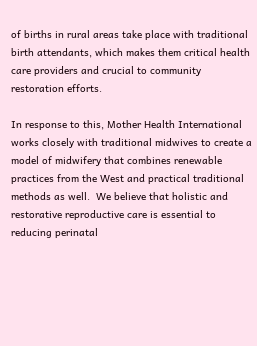of births in rural areas take place with traditional birth attendants, which makes them critical health care providers and crucial to community restoration efforts.

In response to this, Mother Health International works closely with traditional midwives to create a model of midwifery that combines renewable practices from the West and practical traditional methods as well.  We believe that holistic and restorative reproductive care is essential to reducing perinatal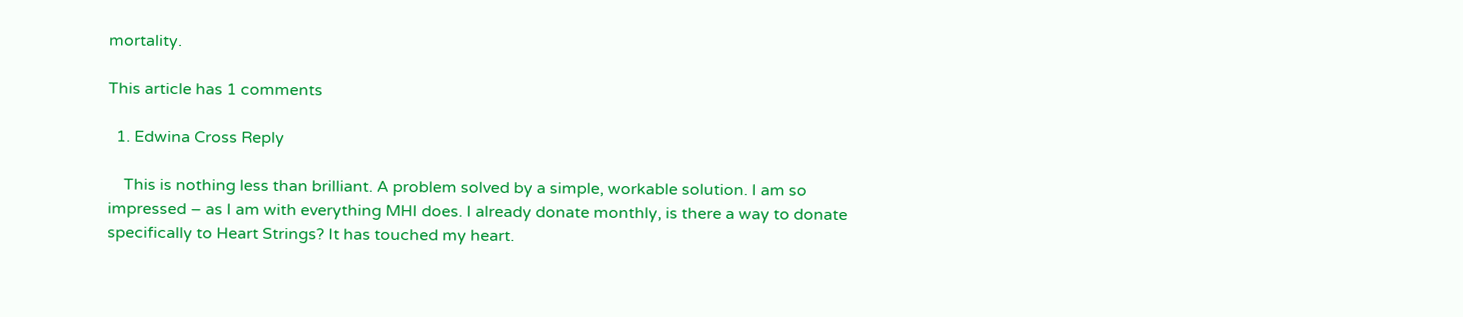mortality.

This article has 1 comments

  1. Edwina Cross Reply

    This is nothing less than brilliant. A problem solved by a simple, workable solution. I am so impressed – as I am with everything MHI does. I already donate monthly, is there a way to donate specifically to Heart Strings? It has touched my heart.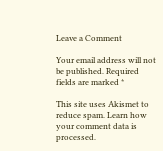Leave a Comment

Your email address will not be published. Required fields are marked *

This site uses Akismet to reduce spam. Learn how your comment data is processed.